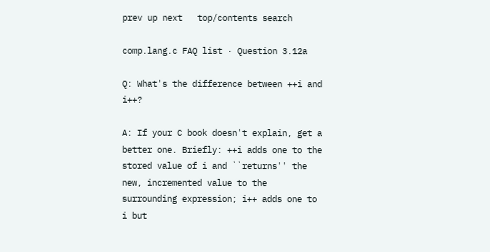prev up next   top/contents search

comp.lang.c FAQ list · Question 3.12a

Q: What's the difference between ++i and i++?

A: If your C book doesn't explain, get a better one. Briefly: ++i adds one to the stored value of i and ``returns'' the new, incremented value to the surrounding expression; i++ adds one to i but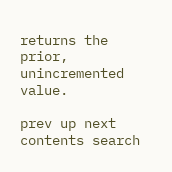returns the prior, unincremented value.

prev up next   contents search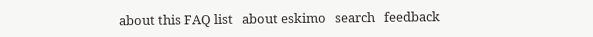about this FAQ list   about eskimo   search   feedback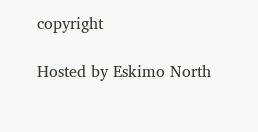copyright

Hosted by Eskimo North